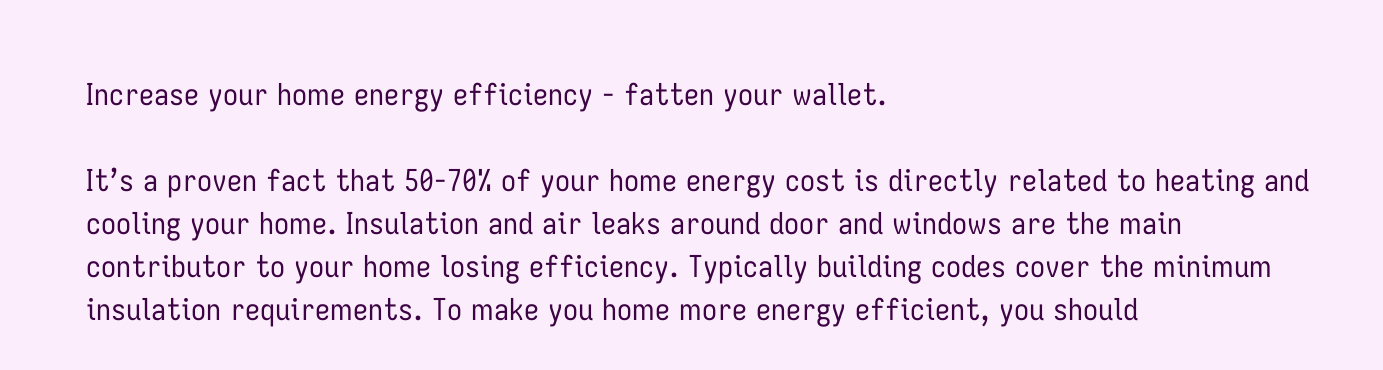Increase your home energy efficiency - fatten your wallet.

It’s a proven fact that 50-70% of your home energy cost is directly related to heating and cooling your home. Insulation and air leaks around door and windows are the main contributor to your home losing efficiency. Typically building codes cover the minimum insulation requirements. To make you home more energy efficient, you should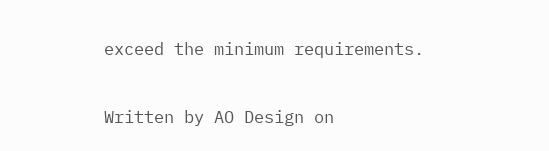exceed the minimum requirements.

Written by AO Design on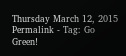Thursday March 12, 2015
Permalink - Tag: Go Green!